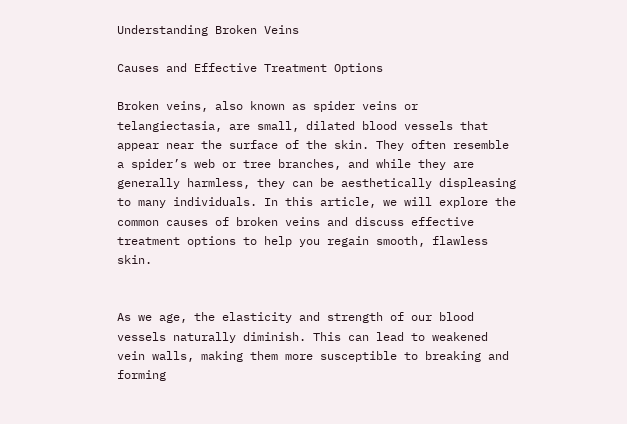Understanding Broken Veins

Causes and Effective Treatment Options

Broken veins, also known as spider veins or telangiectasia, are small, dilated blood vessels that appear near the surface of the skin. They often resemble a spider’s web or tree branches, and while they are generally harmless, they can be aesthetically displeasing to many individuals. In this article, we will explore the common causes of broken veins and discuss effective treatment options to help you regain smooth, flawless skin.


As we age, the elasticity and strength of our blood vessels naturally diminish. This can lead to weakened vein walls, making them more susceptible to breaking and forming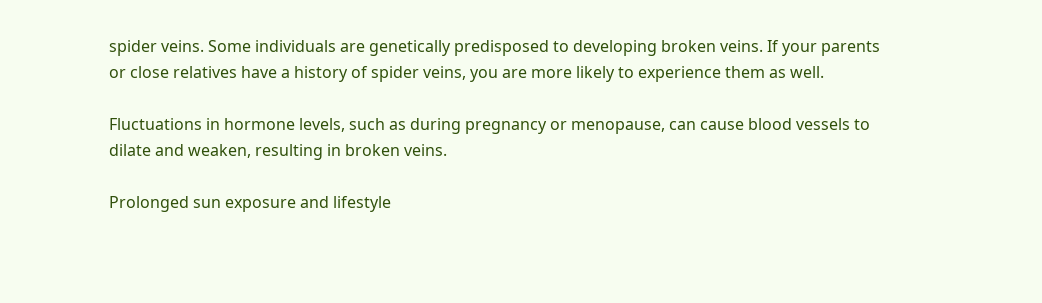spider veins. Some individuals are genetically predisposed to developing broken veins. If your parents or close relatives have a history of spider veins, you are more likely to experience them as well.

Fluctuations in hormone levels, such as during pregnancy or menopause, can cause blood vessels to dilate and weaken, resulting in broken veins.

Prolonged sun exposure and lifestyle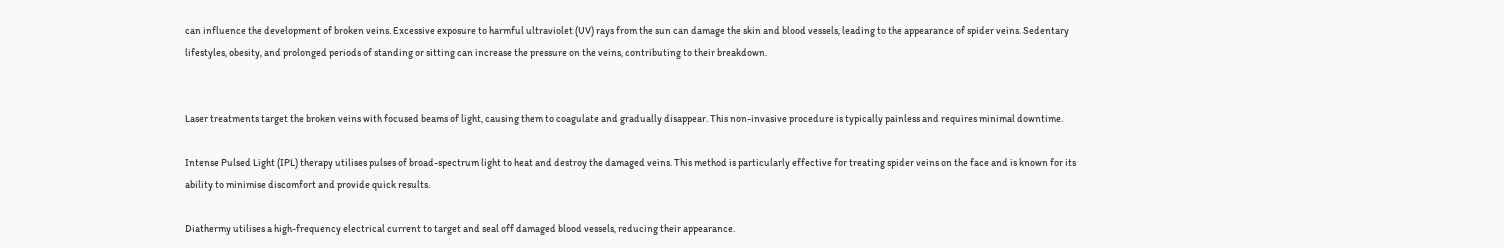can influence the development of broken veins. Excessive exposure to harmful ultraviolet (UV) rays from the sun can damage the skin and blood vessels, leading to the appearance of spider veins. Sedentary lifestyles, obesity, and prolonged periods of standing or sitting can increase the pressure on the veins, contributing to their breakdown.


Laser treatments target the broken veins with focused beams of light, causing them to coagulate and gradually disappear. This non-invasive procedure is typically painless and requires minimal downtime.

Intense Pulsed Light (IPL) therapy utilises pulses of broad-spectrum light to heat and destroy the damaged veins. This method is particularly effective for treating spider veins on the face and is known for its ability to minimise discomfort and provide quick results.

Diathermy utilises a high-frequency electrical current to target and seal off damaged blood vessels, reducing their appearance.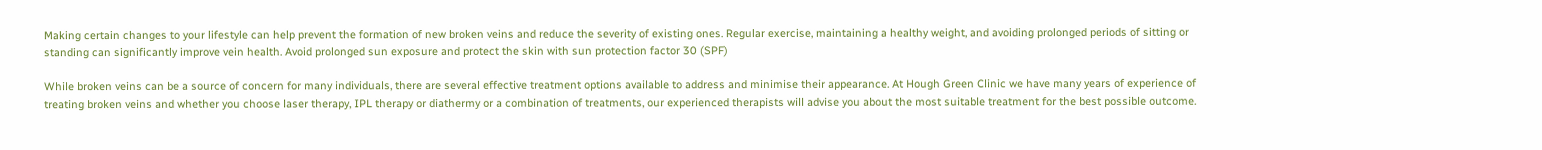Making certain changes to your lifestyle can help prevent the formation of new broken veins and reduce the severity of existing ones. Regular exercise, maintaining a healthy weight, and avoiding prolonged periods of sitting or standing can significantly improve vein health. Avoid prolonged sun exposure and protect the skin with sun protection factor 30 (SPF)

While broken veins can be a source of concern for many individuals, there are several effective treatment options available to address and minimise their appearance. At Hough Green Clinic we have many years of experience of treating broken veins and whether you choose laser therapy, IPL therapy or diathermy or a combination of treatments, our experienced therapists will advise you about the most suitable treatment for the best possible outcome.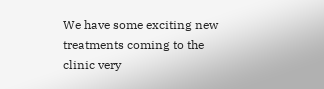We have some exciting new treatments coming to the clinic very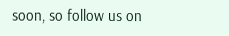soon, so follow us on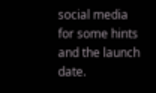social media for some hints and the launch date.